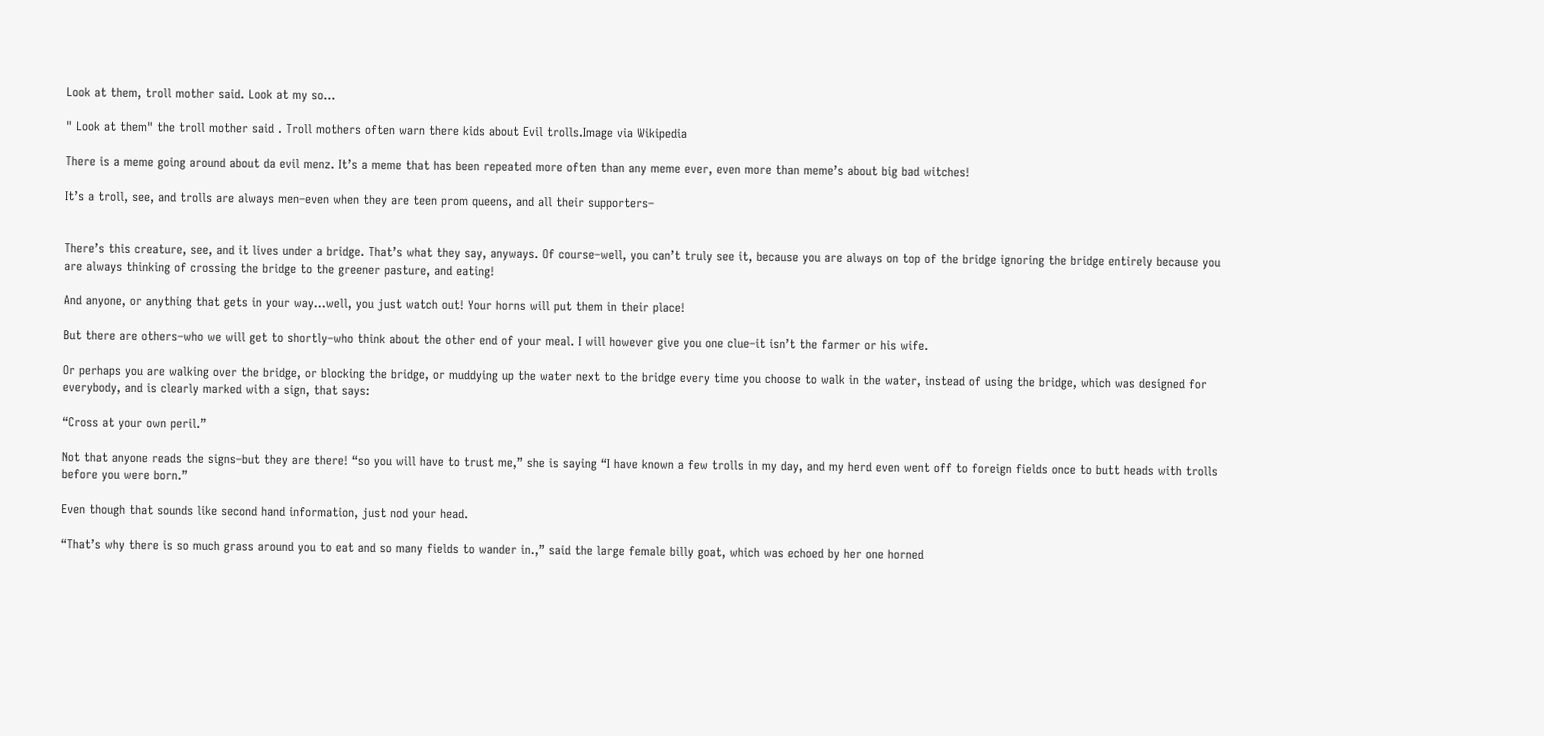Look at them, troll mother said. Look at my so...

" Look at them" the troll mother said . Troll mothers often warn there kids about Evil trolls.Image via Wikipedia

There is a meme going around about da evil menz. It’s a meme that has been repeated more often than any meme ever, even more than meme’s about big bad witches!

It’s a troll, see, and trolls are always men–even when they are teen prom queens, and all their supporters–


There’s this creature, see, and it lives under a bridge. That’s what they say, anyways. Of course–well, you can’t truly see it, because you are always on top of the bridge ignoring the bridge entirely because you are always thinking of crossing the bridge to the greener pasture, and eating!

And anyone, or anything that gets in your way…well, you just watch out! Your horns will put them in their place!

But there are others–who we will get to shortly–who think about the other end of your meal. I will however give you one clue–it isn’t the farmer or his wife.

Or perhaps you are walking over the bridge, or blocking the bridge, or muddying up the water next to the bridge every time you choose to walk in the water, instead of using the bridge, which was designed for everybody, and is clearly marked with a sign, that says:

“Cross at your own peril.”

Not that anyone reads the signs–but they are there! “so you will have to trust me,” she is saying “I have known a few trolls in my day, and my herd even went off to foreign fields once to butt heads with trolls before you were born.”

Even though that sounds like second hand information, just nod your head.

“That’s why there is so much grass around you to eat and so many fields to wander in.,” said the large female billy goat, which was echoed by her one horned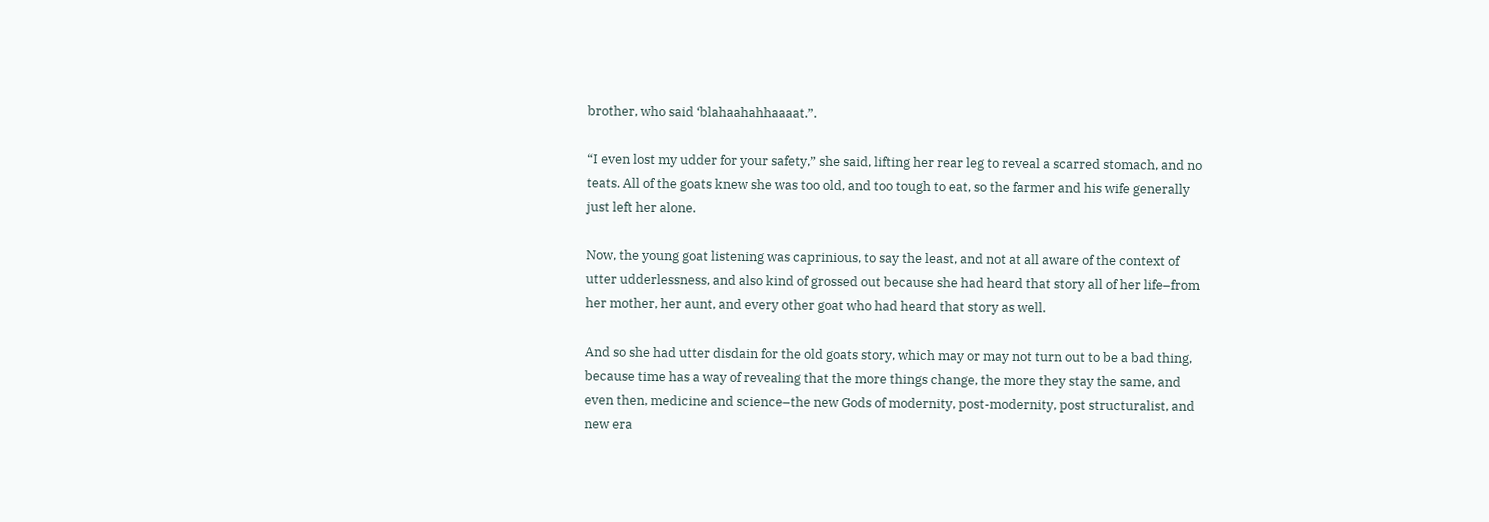brother, who said ‘blahaahahhaaaat.”.

“I even lost my udder for your safety,” she said, lifting her rear leg to reveal a scarred stomach, and no teats. All of the goats knew she was too old, and too tough to eat, so the farmer and his wife generally just left her alone.

Now, the young goat listening was caprinious, to say the least, and not at all aware of the context of utter udderlessness, and also kind of grossed out because she had heard that story all of her life–from her mother, her aunt, and every other goat who had heard that story as well.

And so she had utter disdain for the old goats story, which may or may not turn out to be a bad thing, because time has a way of revealing that the more things change, the more they stay the same, and even then, medicine and science–the new Gods of modernity, post-modernity, post structuralist, and new era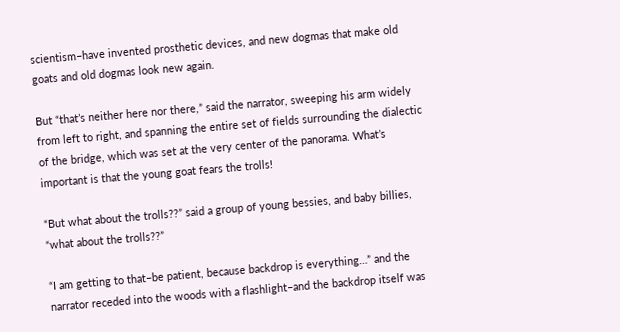scientism–have invented prosthetic devices, and new dogmas that make old goats and old dogmas look new again.

But “that’s neither here nor there,” said the narrator, sweeping his arm widely from left to right, and spanning the entire set of fields surrounding the dialectic of the bridge, which was set at the very center of the panorama. What’s important is that the young goat fears the trolls!

“But what about the trolls??” said a group of young bessies, and baby billies, “what about the trolls??”

“I am getting to that–be patient, because backdrop is everything…” and the narrator receded into the woods with a flashlight–and the backdrop itself was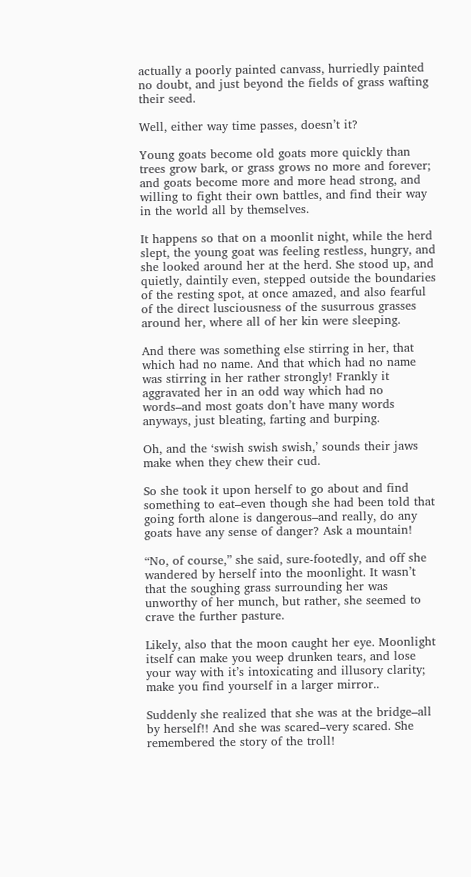actually a poorly painted canvass, hurriedly painted no doubt, and just beyond the fields of grass wafting their seed.

Well, either way time passes, doesn’t it?

Young goats become old goats more quickly than trees grow bark, or grass grows no more and forever; and goats become more and more head strong, and willing to fight their own battles, and find their way in the world all by themselves.

It happens so that on a moonlit night, while the herd slept, the young goat was feeling restless, hungry, and she looked around her at the herd. She stood up, and quietly, daintily even, stepped outside the boundaries of the resting spot, at once amazed, and also fearful of the direct lusciousness of the susurrous grasses around her, where all of her kin were sleeping.

And there was something else stirring in her, that which had no name. And that which had no name was stirring in her rather strongly! Frankly it aggravated her in an odd way which had no words–and most goats don’t have many words anyways, just bleating, farting and burping.

Oh, and the ‘swish swish swish,’ sounds their jaws make when they chew their cud.

So she took it upon herself to go about and find something to eat–even though she had been told that going forth alone is dangerous–and really, do any goats have any sense of danger? Ask a mountain!

“No, of course,” she said, sure-footedly, and off she wandered by herself into the moonlight. It wasn’t that the soughing grass surrounding her was unworthy of her munch, but rather, she seemed to crave the further pasture.

Likely, also that the moon caught her eye. Moonlight itself can make you weep drunken tears, and lose your way with it’s intoxicating and illusory clarity; make you find yourself in a larger mirror..

Suddenly she realized that she was at the bridge–all by herself!! And she was scared–very scared. She remembered the story of the troll!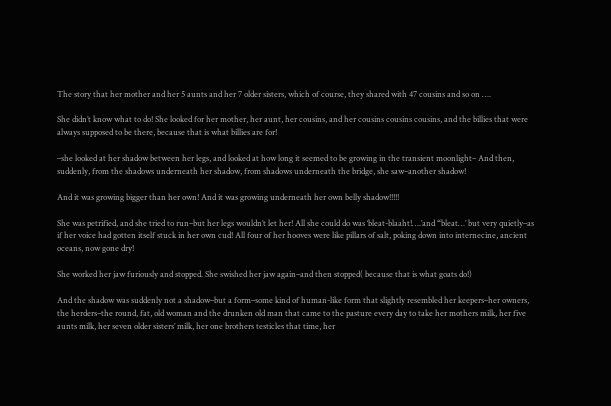The story that her mother and her 5 aunts and her 7 older sisters, which of course, they shared with 47 cousins and so on ….

She didn’t know what to do! She looked for her mother, her aunt, her cousins, and her cousins cousins cousins, and the billies that were always supposed to be there, because that is what billies are for!

–she looked at her shadow between her legs, and looked at how long it seemed to be growing in the transient moonlight– And then, suddenly, from the shadows underneath her shadow, from shadows underneath the bridge, she saw–another shadow!

And it was growing bigger than her own! And it was growing underneath her own belly shadow!!!!!

She was petrified, and she tried to run–but her legs wouldn’t let her! All she could do was ‘bleat-blaaht!….’and “bleat…’ but very quietly–as if her voice had gotten itself stuck in her own cud! All four of her hooves were like pillars of salt, poking down into internecine, ancient oceans, now gone dry!

She worked her jaw furiously and stopped. She swished her jaw again–and then stopped( because that is what goats do!)

And the shadow was suddenly not a shadow–but a form–some kind of human-like form that slightly resembled her keepers–her owners, the herders–the round, fat, old woman and the drunken old man that came to the pasture every day to take her mothers milk, her five aunts milk, her seven older sisters’ milk, her one brothers testicles that time, her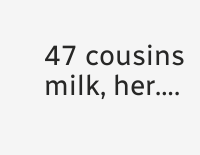47 cousins milk, her….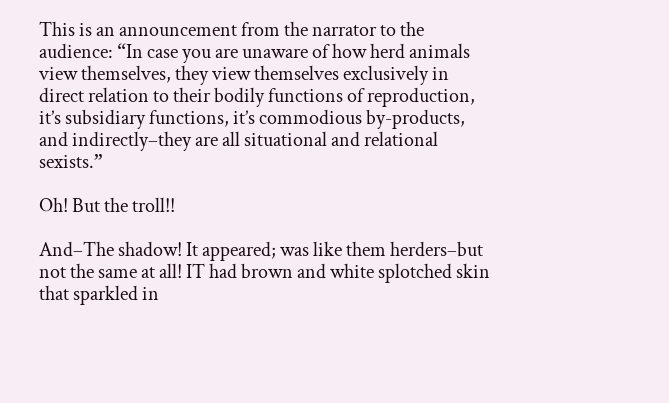This is an announcement from the narrator to the audience: “In case you are unaware of how herd animals view themselves, they view themselves exclusively in direct relation to their bodily functions of reproduction, it’s subsidiary functions, it’s commodious by-products, and indirectly–they are all situational and relational sexists.”

Oh! But the troll!!

And–The shadow! It appeared; was like them herders–but not the same at all! IT had brown and white splotched skin that sparkled in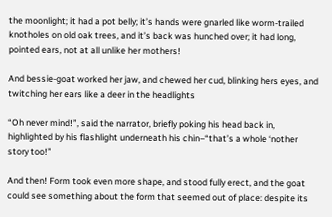the moonlight; it had a pot belly; it’s hands were gnarled like worm-trailed knotholes on old oak trees, and it’s back was hunched over; it had long, pointed ears, not at all unlike her mothers!

And bessie-goat worked her jaw, and chewed her cud, blinking hers eyes, and twitching her ears like a deer in the headlights

“Oh never mind!”, said the narrator, briefly poking his head back in, highlighted by his flashlight underneath his chin–“that’s a whole ‘nother story too!”

And then! Form took even more shape, and stood fully erect, and the goat could see something about the form that seemed out of place: despite its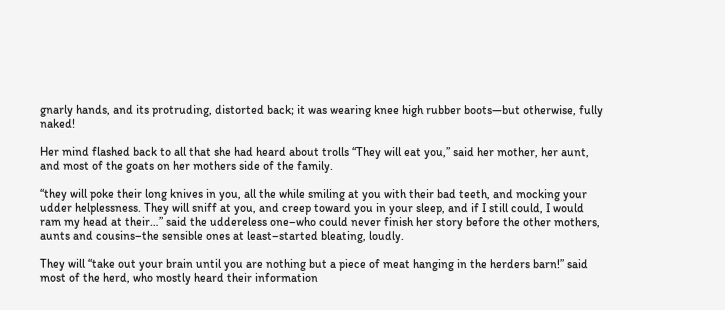gnarly hands, and its protruding, distorted back; it was wearing knee high rubber boots—but otherwise, fully naked!

Her mind flashed back to all that she had heard about trolls “They will eat you,” said her mother, her aunt, and most of the goats on her mothers side of the family.

“they will poke their long knives in you, all the while smiling at you with their bad teeth, and mocking your udder helplessness. They will sniff at you, and creep toward you in your sleep, and if I still could, I would ram my head at their…” said the uddereless one–who could never finish her story before the other mothers, aunts and cousins–the sensible ones at least–started bleating, loudly.

They will “take out your brain until you are nothing but a piece of meat hanging in the herders barn!” said most of the herd, who mostly heard their information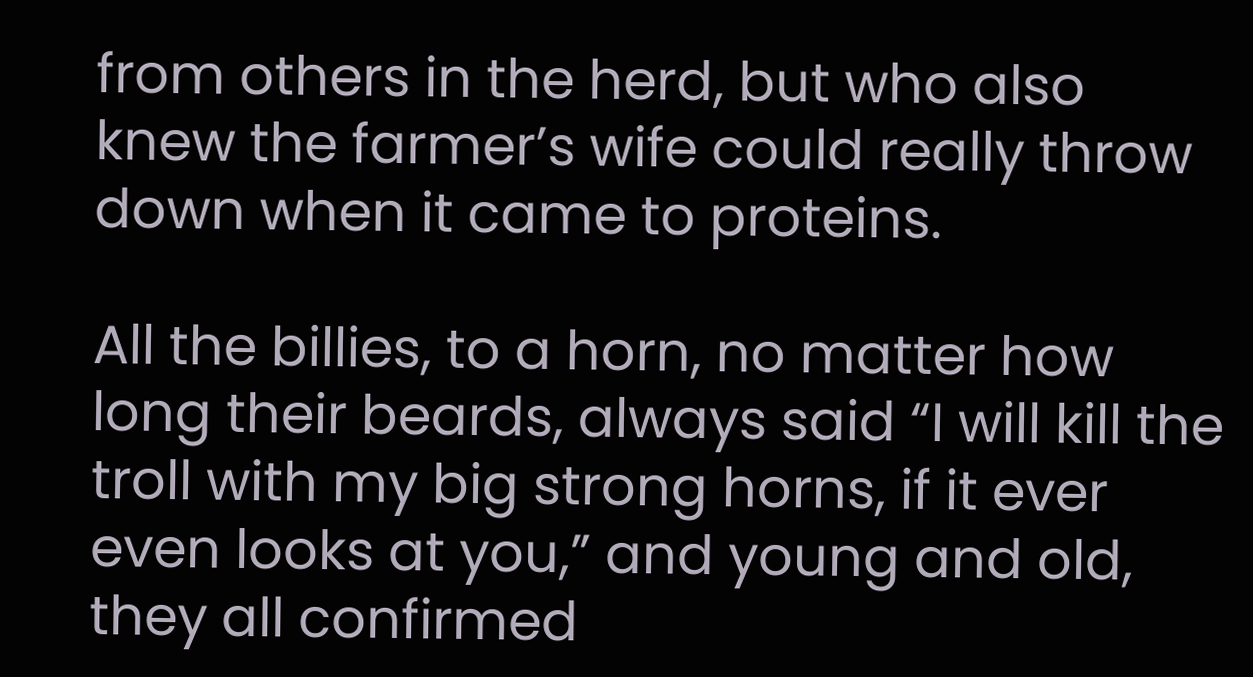from others in the herd, but who also knew the farmer’s wife could really throw down when it came to proteins.

All the billies, to a horn, no matter how long their beards, always said “I will kill the troll with my big strong horns, if it ever even looks at you,” and young and old, they all confirmed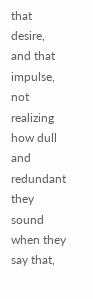that desire, and that impulse, not realizing how dull and redundant they sound when they say that,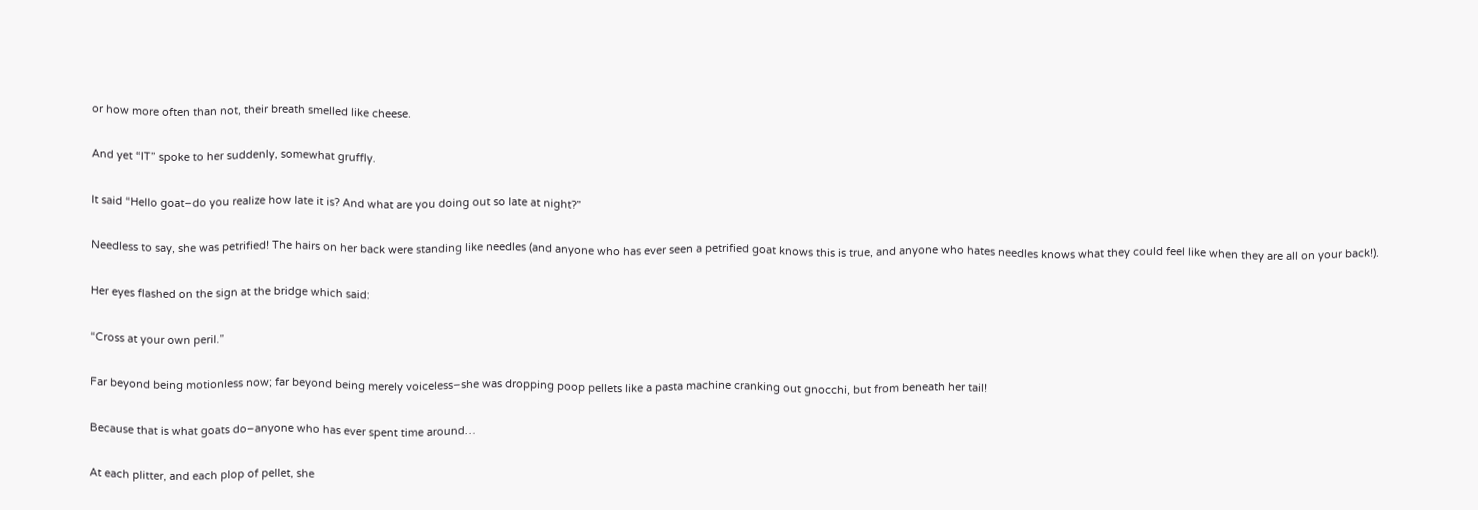or how more often than not, their breath smelled like cheese.

And yet “IT” spoke to her suddenly, somewhat gruffly.

It said “Hello goat–do you realize how late it is? And what are you doing out so late at night?”

Needless to say, she was petrified! The hairs on her back were standing like needles (and anyone who has ever seen a petrified goat knows this is true, and anyone who hates needles knows what they could feel like when they are all on your back!).

Her eyes flashed on the sign at the bridge which said:

“Cross at your own peril.”

Far beyond being motionless now; far beyond being merely voiceless–she was dropping poop pellets like a pasta machine cranking out gnocchi, but from beneath her tail!

Because that is what goats do–anyone who has ever spent time around…

At each plitter, and each plop of pellet, she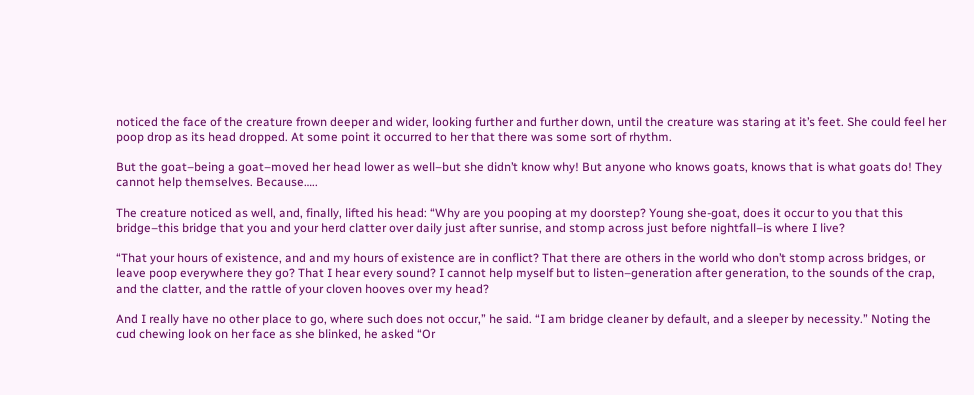noticed the face of the creature frown deeper and wider, looking further and further down, until the creature was staring at it’s feet. She could feel her poop drop as its head dropped. At some point it occurred to her that there was some sort of rhythm.

But the goat–being a goat–moved her head lower as well–but she didn’t know why! But anyone who knows goats, knows that is what goats do! They cannot help themselves. Because…..

The creature noticed as well, and, finally, lifted his head: “Why are you pooping at my doorstep? Young she-goat, does it occur to you that this bridge–this bridge that you and your herd clatter over daily just after sunrise, and stomp across just before nightfall–is where I live?

“That your hours of existence, and and my hours of existence are in conflict? That there are others in the world who don’t stomp across bridges, or leave poop everywhere they go? That I hear every sound? I cannot help myself but to listen–generation after generation, to the sounds of the crap, and the clatter, and the rattle of your cloven hooves over my head?

And I really have no other place to go, where such does not occur,” he said. “I am bridge cleaner by default, and a sleeper by necessity.” Noting the cud chewing look on her face as she blinked, he asked “Or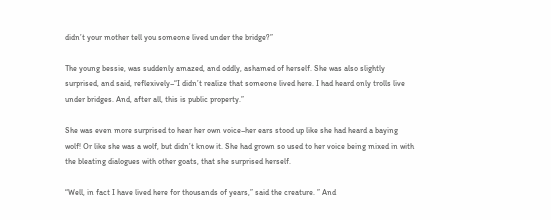didn’t your mother tell you someone lived under the bridge?”

The young bessie, was suddenly amazed, and oddly, ashamed of herself. She was also slightly surprised, and said, reflexively–“I didn’t realize that someone lived here. I had heard only trolls live under bridges. And, after all, this is public property.”

She was even more surprised to hear her own voice–her ears stood up like she had heard a baying wolf! Or like she was a wolf, but didn’t know it. She had grown so used to her voice being mixed in with the bleating dialogues with other goats, that she surprised herself.

“Well, in fact I have lived here for thousands of years,” said the creature. ” And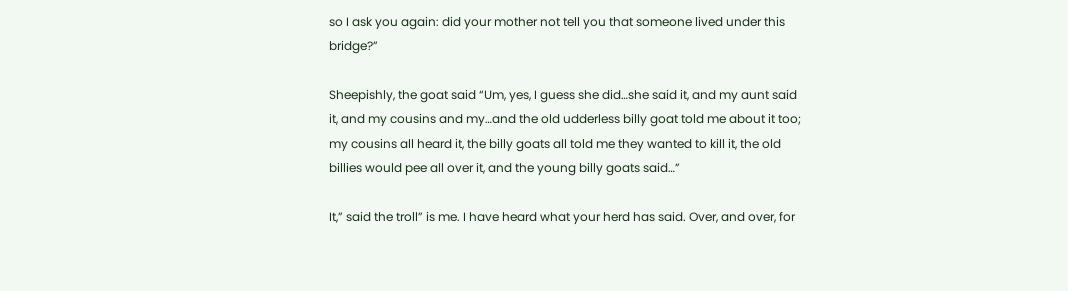so I ask you again: did your mother not tell you that someone lived under this bridge?”

Sheepishly, the goat said “Um, yes, I guess she did…she said it, and my aunt said it, and my cousins and my…and the old udderless billy goat told me about it too; my cousins all heard it, the billy goats all told me they wanted to kill it, the old billies would pee all over it, and the young billy goats said…”

It,” said the troll” is me. I have heard what your herd has said. Over, and over, for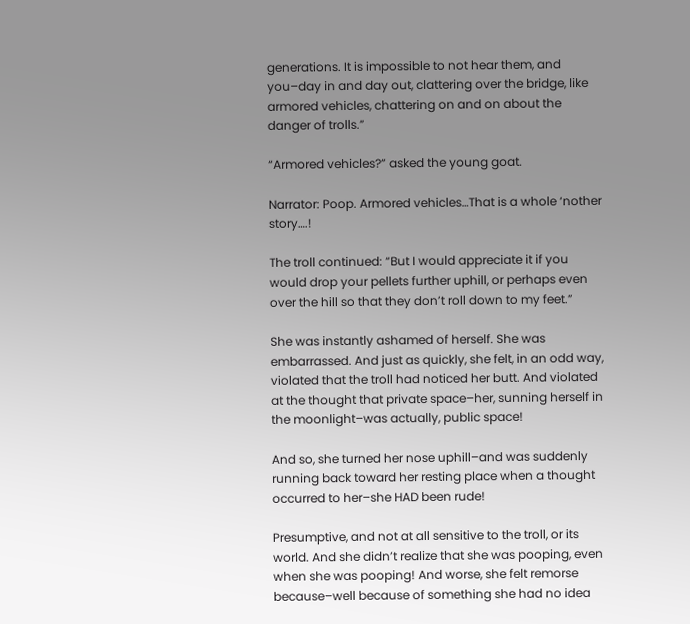generations. It is impossible to not hear them, and you–day in and day out, clattering over the bridge, like armored vehicles, chattering on and on about the danger of trolls.”

“Armored vehicles?” asked the young goat.

Narrator: Poop. Armored vehicles…That is a whole ‘nother story….!

The troll continued: “But I would appreciate it if you would drop your pellets further uphill, or perhaps even over the hill so that they don’t roll down to my feet.”

She was instantly ashamed of herself. She was embarrassed. And just as quickly, she felt, in an odd way, violated that the troll had noticed her butt. And violated at the thought that private space–her, sunning herself in the moonlight–was actually, public space!

And so, she turned her nose uphill–and was suddenly running back toward her resting place when a thought occurred to her–she HAD been rude!

Presumptive, and not at all sensitive to the troll, or its world. And she didn’t realize that she was pooping, even when she was pooping! And worse, she felt remorse because–well because of something she had no idea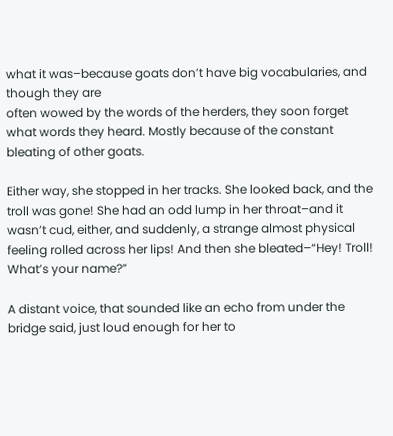what it was–because goats don’t have big vocabularies, and though they are
often wowed by the words of the herders, they soon forget what words they heard. Mostly because of the constant bleating of other goats.

Either way, she stopped in her tracks. She looked back, and the troll was gone! She had an odd lump in her throat–and it wasn’t cud, either, and suddenly, a strange almost physical feeling rolled across her lips! And then she bleated–“Hey! Troll! What’s your name?”

A distant voice, that sounded like an echo from under the bridge said, just loud enough for her to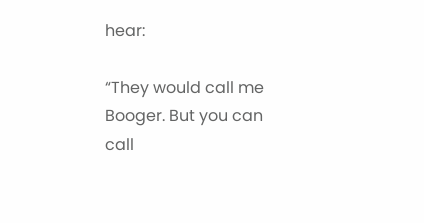hear:

“They would call me Booger. But you can call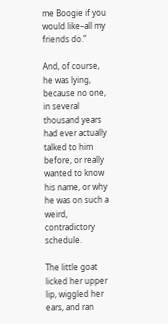me Boogie if you would like–all my friends do.”

And, of course, he was lying, because no one, in several thousand years had ever actually talked to him before, or really wanted to know his name, or why he was on such a weird, contradictory schedule.

The little goat licked her upper lip, wiggled her ears, and ran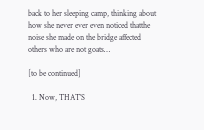back to her sleeping camp, thinking about how she never ever even noticed thatthe noise she made on the bridge affected others who are not goats…

[to be continued]

  1. Now, THAT’S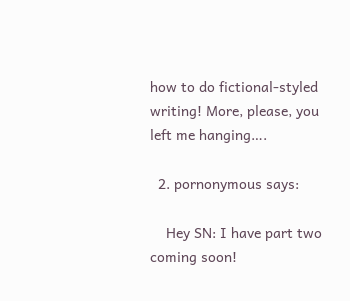how to do fictional-styled writing! More, please, you left me hanging….

  2. pornonymous says:

    Hey SN: I have part two coming soon!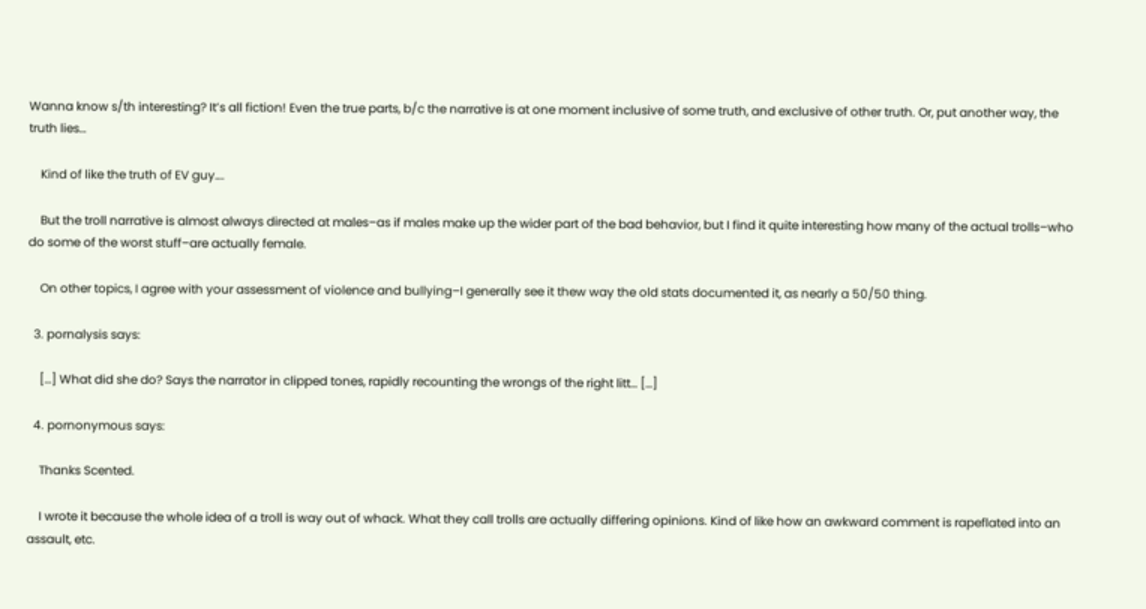Wanna know s/th interesting? It’s all fiction! Even the true parts, b/c the narrative is at one moment inclusive of some truth, and exclusive of other truth. Or, put another way, the truth lies…

    Kind of like the truth of EV guy….

    But the troll narrative is almost always directed at males–as if males make up the wider part of the bad behavior, but I find it quite interesting how many of the actual trolls–who do some of the worst stuff–are actually female.

    On other topics, I agree with your assessment of violence and bullying–I generally see it thew way the old stats documented it, as nearly a 50/50 thing.

  3. pornalysis says:

    […] What did she do? Says the narrator in clipped tones, rapidly recounting the wrongs of the right litt… […]

  4. pornonymous says:

    Thanks Scented.

    I wrote it because the whole idea of a troll is way out of whack. What they call trolls are actually differing opinions. Kind of like how an awkward comment is rapeflated into an assault, etc.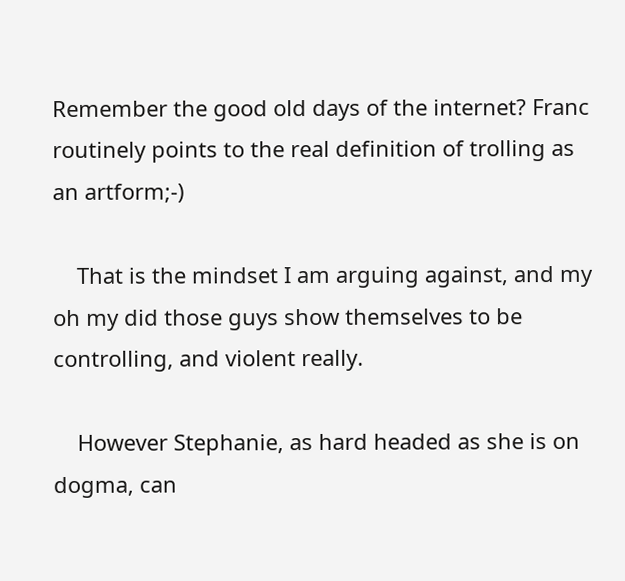Remember the good old days of the internet? Franc routinely points to the real definition of trolling as an artform;-)

    That is the mindset I am arguing against, and my oh my did those guys show themselves to be controlling, and violent really.

    However Stephanie, as hard headed as she is on dogma, can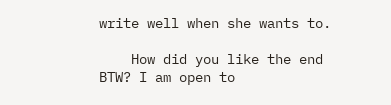write well when she wants to.

    How did you like the end BTW? I am open to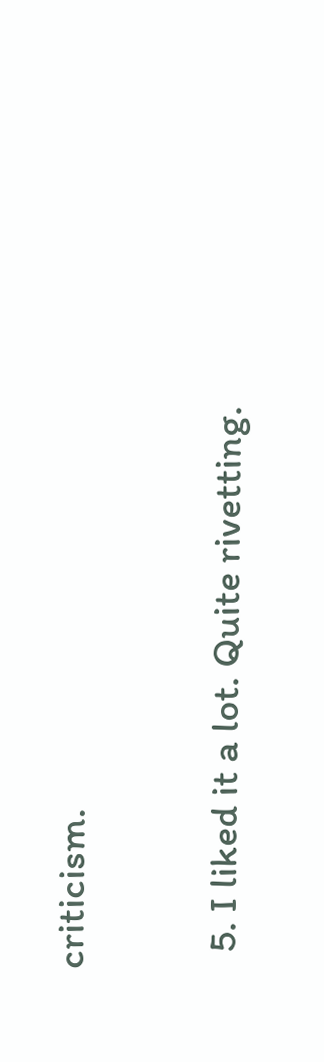criticism.

  5. I liked it a lot. Quite rivetting.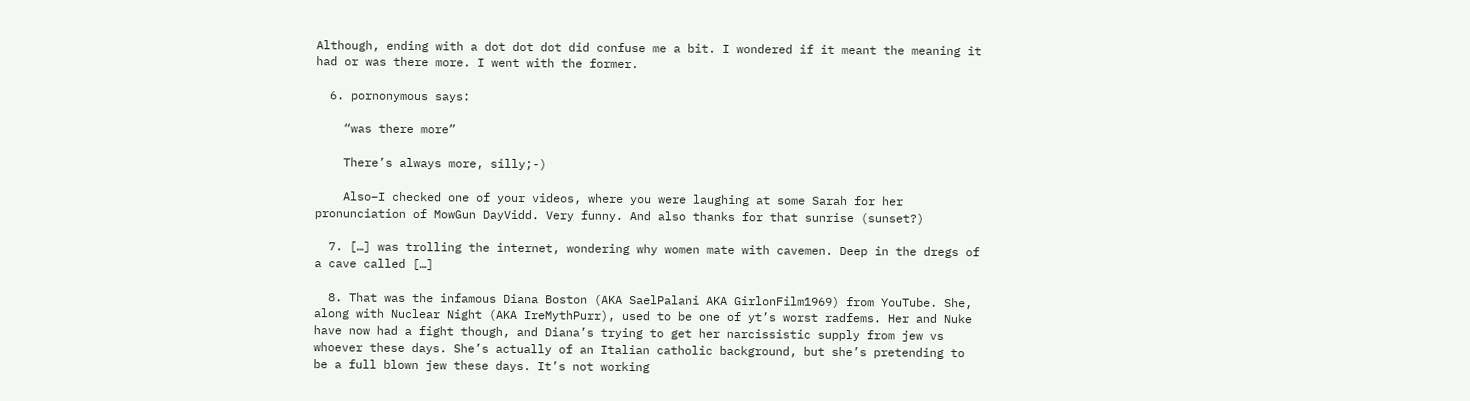Although, ending with a dot dot dot did confuse me a bit. I wondered if it meant the meaning it had or was there more. I went with the former.

  6. pornonymous says:

    “was there more”

    There’s always more, silly;-)

    Also–I checked one of your videos, where you were laughing at some Sarah for her pronunciation of MowGun DayVidd. Very funny. And also thanks for that sunrise (sunset?)

  7. […] was trolling the internet, wondering why women mate with cavemen. Deep in the dregs of a cave called […]

  8. That was the infamous Diana Boston (AKA SaelPalani AKA GirlonFilm1969) from YouTube. She, along with Nuclear Night (AKA IreMythPurr), used to be one of yt’s worst radfems. Her and Nuke have now had a fight though, and Diana’s trying to get her narcissistic supply from jew vs whoever these days. She’s actually of an Italian catholic background, but she’s pretending to be a full blown jew these days. It’s not working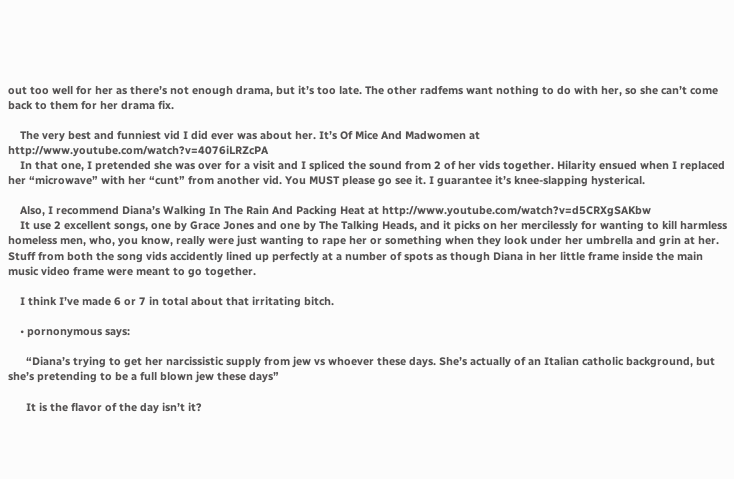out too well for her as there’s not enough drama, but it’s too late. The other radfems want nothing to do with her, so she can’t come back to them for her drama fix.

    The very best and funniest vid I did ever was about her. It’s Of Mice And Madwomen at http://www.youtube.com/watch?v=4076iLRZcPA
    In that one, I pretended she was over for a visit and I spliced the sound from 2 of her vids together. Hilarity ensued when I replaced her “microwave” with her “cunt” from another vid. You MUST please go see it. I guarantee it’s knee-slapping hysterical.

    Also, I recommend Diana’s Walking In The Rain And Packing Heat at http://www.youtube.com/watch?v=d5CRXgSAKbw
    It use 2 excellent songs, one by Grace Jones and one by The Talking Heads, and it picks on her mercilessly for wanting to kill harmless homeless men, who, you know, really were just wanting to rape her or something when they look under her umbrella and grin at her. Stuff from both the song vids accidently lined up perfectly at a number of spots as though Diana in her little frame inside the main music video frame were meant to go together.

    I think I’ve made 6 or 7 in total about that irritating bitch.

    • pornonymous says:

      “Diana’s trying to get her narcissistic supply from jew vs whoever these days. She’s actually of an Italian catholic background, but she’s pretending to be a full blown jew these days”

      It is the flavor of the day isn’t it?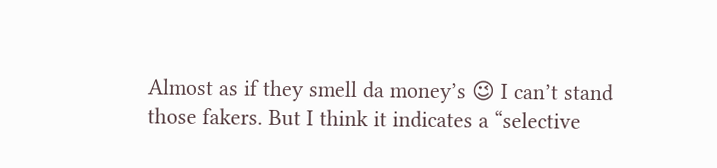Almost as if they smell da money’s 😉 I can’t stand those fakers. But I think it indicates a “selective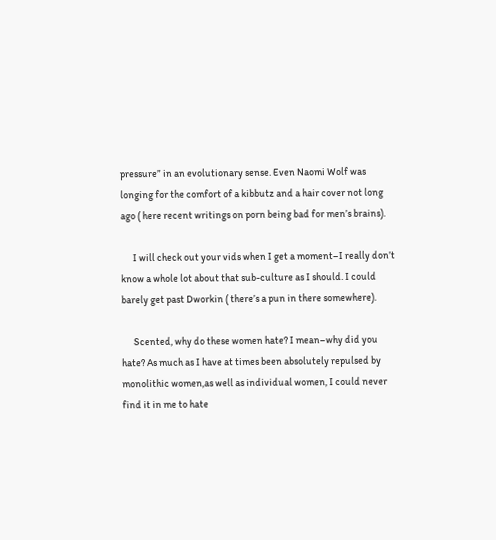pressure” in an evolutionary sense. Even Naomi Wolf was longing for the comfort of a kibbutz and a hair cover not long ago ( here recent writings on porn being bad for men’s brains).

      I will check out your vids when I get a moment–I really don’t know a whole lot about that sub-culture as I should. I could barely get past Dworkin ( there’s a pun in there somewhere).

      Scented, why do these women hate? I mean–why did you hate? As much as I have at times been absolutely repulsed by monolithic women,as well as individual women, I could never find it in me to hate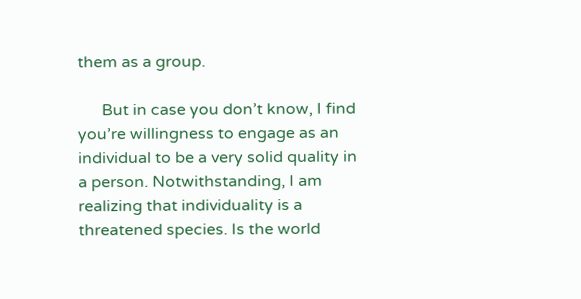them as a group.

      But in case you don’t know, I find you’re willingness to engage as an individual to be a very solid quality in a person. Notwithstanding, I am realizing that individuality is a threatened species. Is the world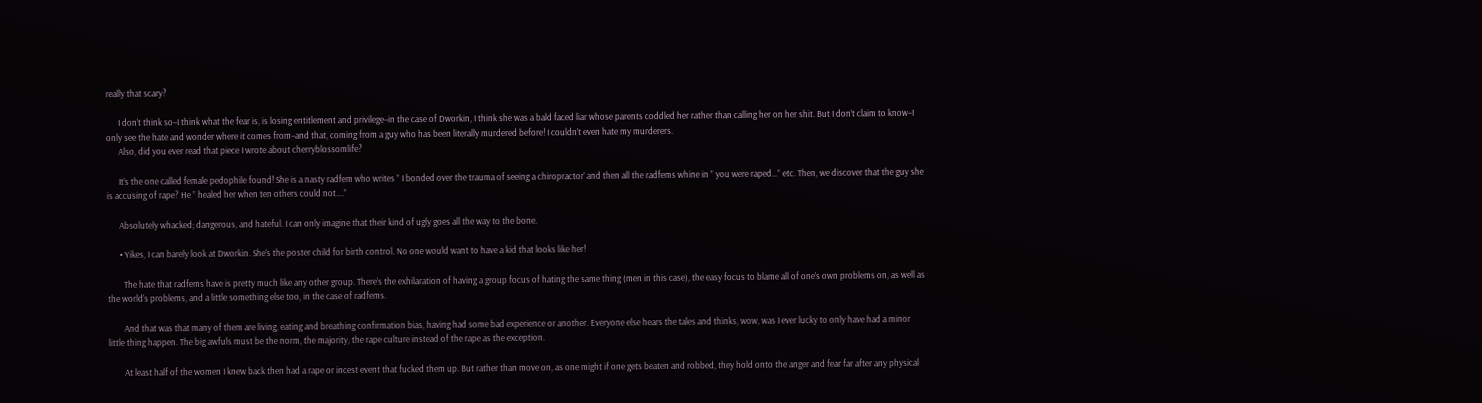really that scary?

      I don’t think so–I think what the fear is, is losing entitlement and privilege–in the case of Dworkin, I think she was a bald faced liar whose parents coddled her rather than calling her on her shit. But I don’t claim to know–I only see the hate and wonder where it comes from–and that, coming from a guy who has been literally murdered before! I couldn’t even hate my murderers.
      Also, did you ever read that piece I wrote about cherryblossomlife?

      It’s the one called female pedophile found! She is a nasty radfem who writes ” I bonded over the trauma of seeing a chiropractor’ and then all the radfems whine in ” you were raped…” etc. Then, we discover that the guy she is accusing of rape? He ” healed her when ten others could not….”

      Absolutely whacked; dangerous, and hateful. I can only imagine that their kind of ugly goes all the way to the bone.

      • Yikes, I can barely look at Dworkin. She’s the poster child for birth control. No one would want to have a kid that looks like her!

        The hate that radfems have is pretty much like any other group. There’s the exhilaration of having a group focus of hating the same thing (men in this case), the easy focus to blame all of one’s own problems on, as well as the world’s problems, and a little something else too, in the case of radfems.

        And that was that many of them are living, eating and breathing confirmation bias, having had some bad experience or another. Everyone else hears the tales and thinks, wow, was I ever lucky to only have had a minor little thing happen. The big awfuls must be the norm, the majority, the rape culture instead of the rape as the exception.

        At least half of the women I knew back then had a rape or incest event that fucked them up. But rather than move on, as one might if one gets beaten and robbed, they hold onto the anger and fear far after any physical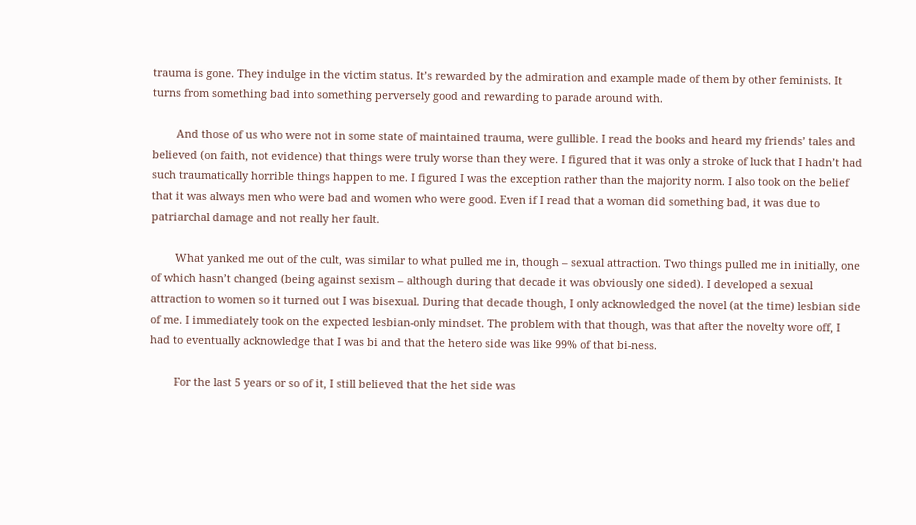trauma is gone. They indulge in the victim status. It’s rewarded by the admiration and example made of them by other feminists. It turns from something bad into something perversely good and rewarding to parade around with.

        And those of us who were not in some state of maintained trauma, were gullible. I read the books and heard my friends’ tales and believed (on faith, not evidence) that things were truly worse than they were. I figured that it was only a stroke of luck that I hadn’t had such traumatically horrible things happen to me. I figured I was the exception rather than the majority norm. I also took on the belief that it was always men who were bad and women who were good. Even if I read that a woman did something bad, it was due to patriarchal damage and not really her fault.

        What yanked me out of the cult, was similar to what pulled me in, though – sexual attraction. Two things pulled me in initially, one of which hasn’t changed (being against sexism – although during that decade it was obviously one sided). I developed a sexual attraction to women so it turned out I was bisexual. During that decade though, I only acknowledged the novel (at the time) lesbian side of me. I immediately took on the expected lesbian-only mindset. The problem with that though, was that after the novelty wore off, I had to eventually acknowledge that I was bi and that the hetero side was like 99% of that bi-ness.

        For the last 5 years or so of it, I still believed that the het side was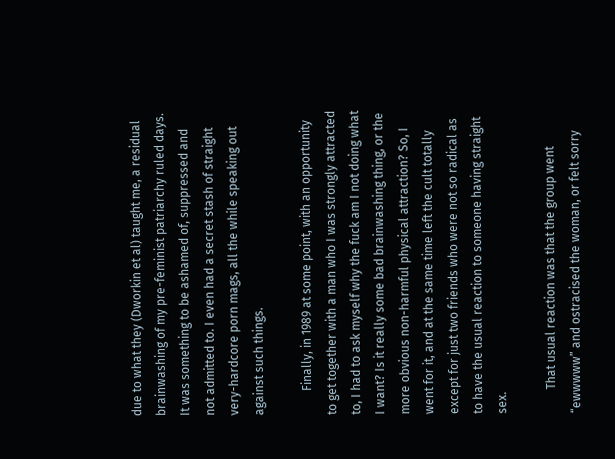due to what they (Dworkin et al) taught me, a residual brainwashing of my pre-feminist patriarchy ruled days. It was something to be ashamed of, suppressed and not admitted to. I even had a secret stash of straight very-hardcore porn mags, all the while speaking out against such things.

        Finally, in 1989 at some point, with an opportunity to get together with a man who I was strongly attracted to, I had to ask myself why the fuck am I not doing what I want? Is it really some bad brainwashing thing, or the more obvious non-harmful physical attraction? So, I went for it, and at the same time left the cult totally except for just two friends who were not so radical as to have the usual reaction to someone having straight sex.

        That usual reaction was that the group went “ewwwww” and ostracised the woman, or felt sorry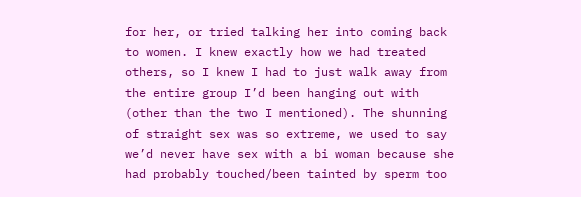for her, or tried talking her into coming back to women. I knew exactly how we had treated others, so I knew I had to just walk away from the entire group I’d been hanging out with (other than the two I mentioned). The shunning of straight sex was so extreme, we used to say we’d never have sex with a bi woman because she had probably touched/been tainted by sperm too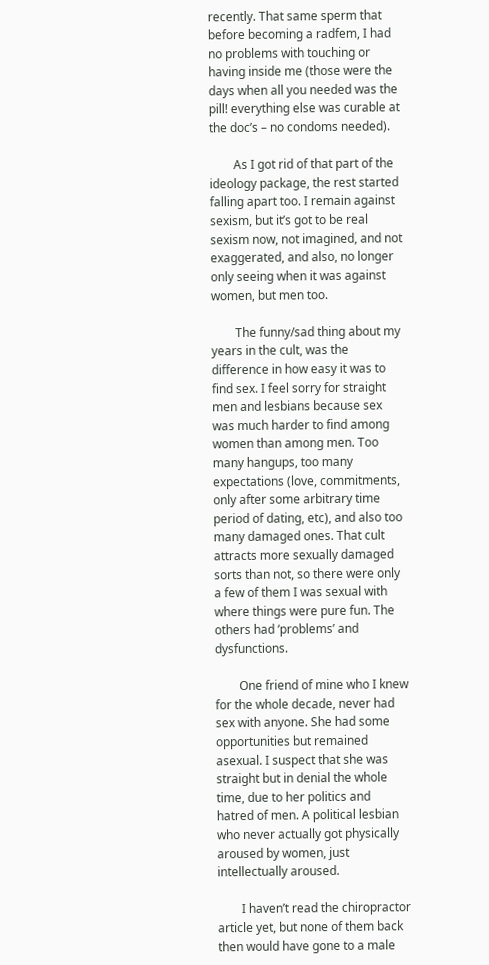recently. That same sperm that before becoming a radfem, I had no problems with touching or having inside me (those were the days when all you needed was the pill! everything else was curable at the doc’s – no condoms needed).

        As I got rid of that part of the ideology package, the rest started falling apart too. I remain against sexism, but it’s got to be real sexism now, not imagined, and not exaggerated, and also, no longer only seeing when it was against women, but men too.

        The funny/sad thing about my years in the cult, was the difference in how easy it was to find sex. I feel sorry for straight men and lesbians because sex was much harder to find among women than among men. Too many hangups, too many expectations (love, commitments, only after some arbitrary time period of dating, etc), and also too many damaged ones. That cult attracts more sexually damaged sorts than not, so there were only a few of them I was sexual with where things were pure fun. The others had ‘problems’ and dysfunctions.

        One friend of mine who I knew for the whole decade, never had sex with anyone. She had some opportunities but remained asexual. I suspect that she was straight but in denial the whole time, due to her politics and hatred of men. A political lesbian who never actually got physically aroused by women, just intellectually aroused.

        I haven’t read the chiropractor article yet, but none of them back then would have gone to a male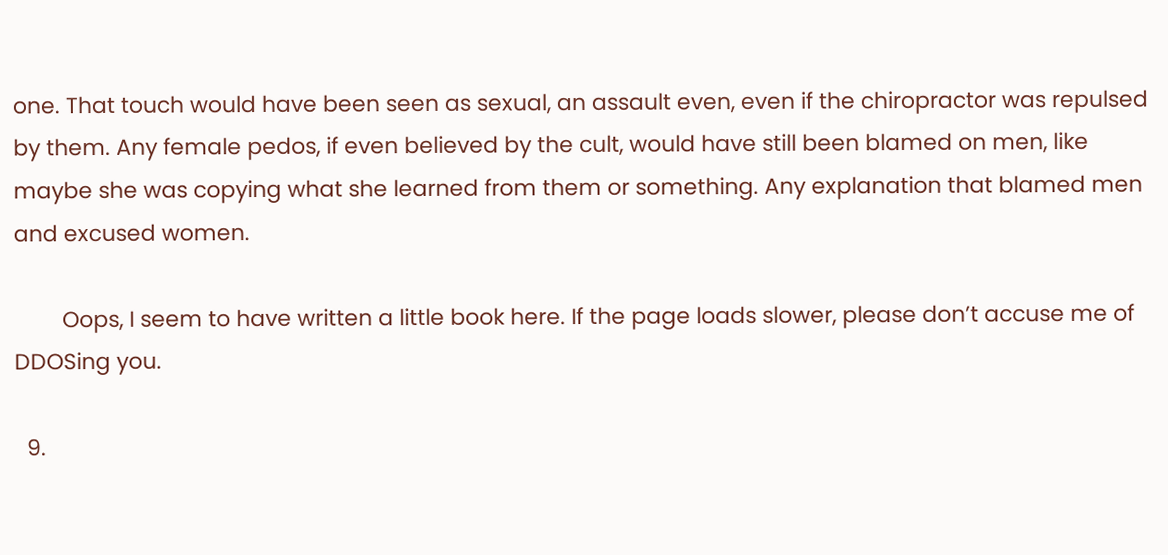one. That touch would have been seen as sexual, an assault even, even if the chiropractor was repulsed by them. Any female pedos, if even believed by the cult, would have still been blamed on men, like maybe she was copying what she learned from them or something. Any explanation that blamed men and excused women.

        Oops, I seem to have written a little book here. If the page loads slower, please don’t accuse me of DDOSing you.

  9.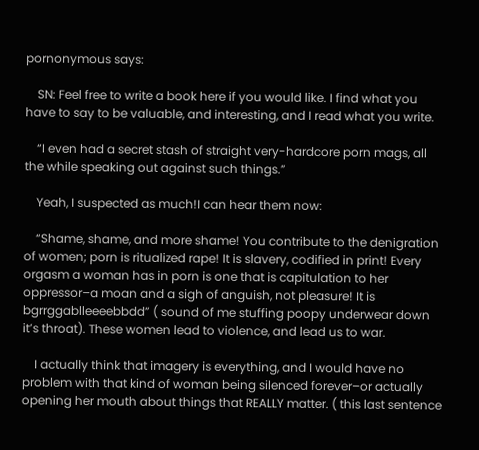pornonymous says:

    SN: Feel free to write a book here if you would like. I find what you have to say to be valuable, and interesting, and I read what you write.

    “I even had a secret stash of straight very-hardcore porn mags, all the while speaking out against such things.”

    Yeah, I suspected as much!I can hear them now:

    “Shame, shame, and more shame! You contribute to the denigration of women; porn is ritualized rape! It is slavery, codified in print! Every orgasm a woman has in porn is one that is capitulation to her oppressor–a moan and a sigh of anguish, not pleasure! It is bgrrggablleeeebbdd” ( sound of me stuffing poopy underwear down it’s throat). These women lead to violence, and lead us to war.

    I actually think that imagery is everything, and I would have no problem with that kind of woman being silenced forever–or actually opening her mouth about things that REALLY matter. ( this last sentence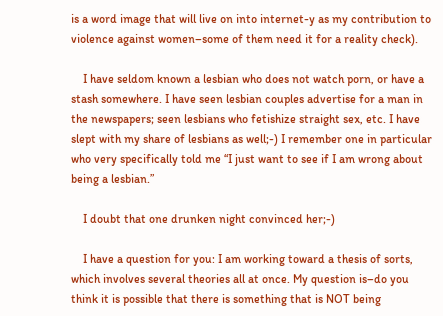is a word image that will live on into internet-y as my contribution to violence against women–some of them need it for a reality check).

    I have seldom known a lesbian who does not watch porn, or have a stash somewhere. I have seen lesbian couples advertise for a man in the newspapers; seen lesbians who fetishize straight sex, etc. I have slept with my share of lesbians as well;-) I remember one in particular who very specifically told me “I just want to see if I am wrong about being a lesbian.”

    I doubt that one drunken night convinced her;-)

    I have a question for you: I am working toward a thesis of sorts, which involves several theories all at once. My question is–do you think it is possible that there is something that is NOT being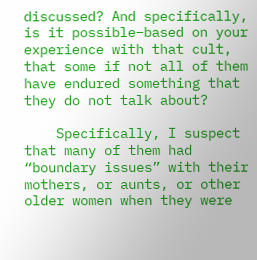discussed? And specifically, is it possible–based on your experience with that cult, that some if not all of them have endured something that they do not talk about?

    Specifically, I suspect that many of them had “boundary issues” with their mothers, or aunts, or other older women when they were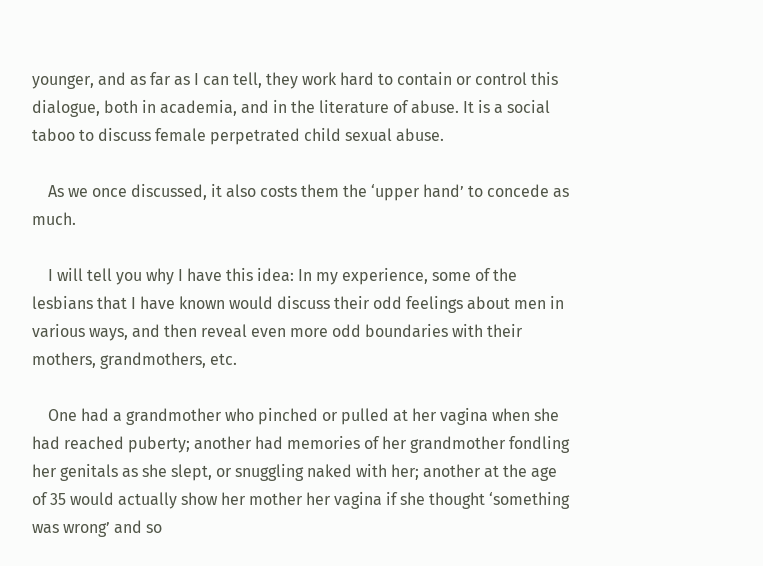younger, and as far as I can tell, they work hard to contain or control this dialogue, both in academia, and in the literature of abuse. It is a social taboo to discuss female perpetrated child sexual abuse.

    As we once discussed, it also costs them the ‘upper hand’ to concede as much.

    I will tell you why I have this idea: In my experience, some of the lesbians that I have known would discuss their odd feelings about men in various ways, and then reveal even more odd boundaries with their mothers, grandmothers, etc.

    One had a grandmother who pinched or pulled at her vagina when she had reached puberty; another had memories of her grandmother fondling her genitals as she slept, or snuggling naked with her; another at the age of 35 would actually show her mother her vagina if she thought ‘something was wrong’ and so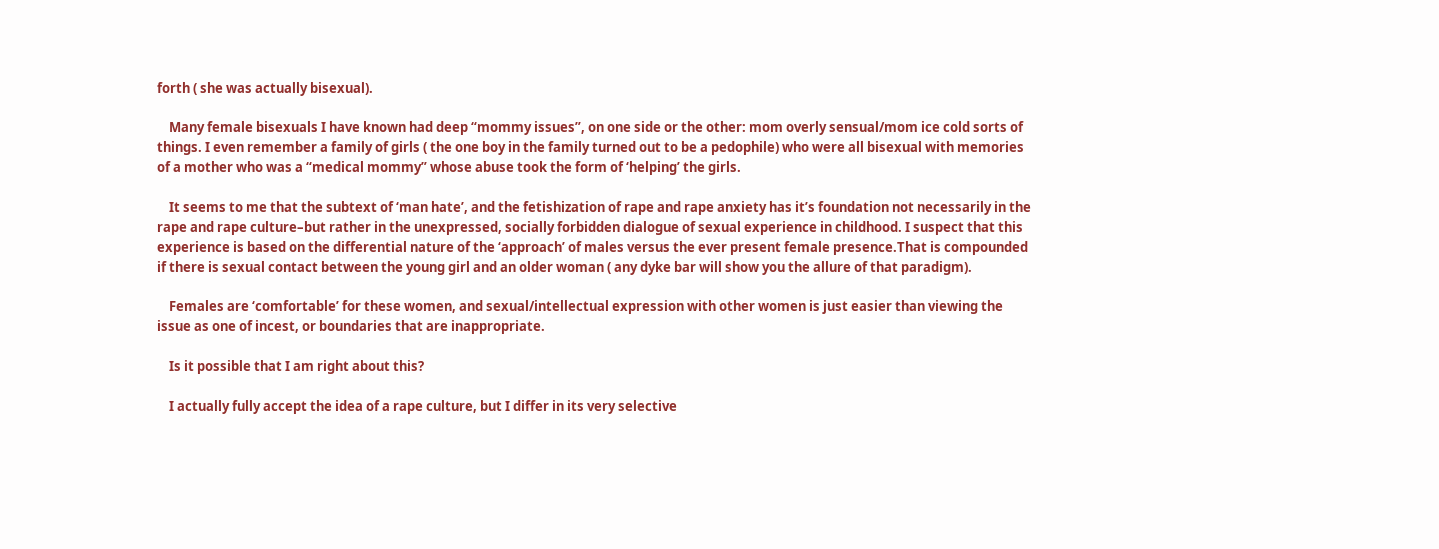forth ( she was actually bisexual).

    Many female bisexuals I have known had deep “mommy issues”, on one side or the other: mom overly sensual/mom ice cold sorts of things. I even remember a family of girls ( the one boy in the family turned out to be a pedophile) who were all bisexual with memories of a mother who was a “medical mommy” whose abuse took the form of ‘helping’ the girls.

    It seems to me that the subtext of ‘man hate’, and the fetishization of rape and rape anxiety has it’s foundation not necessarily in the rape and rape culture–but rather in the unexpressed, socially forbidden dialogue of sexual experience in childhood. I suspect that this experience is based on the differential nature of the ‘approach’ of males versus the ever present female presence.That is compounded if there is sexual contact between the young girl and an older woman ( any dyke bar will show you the allure of that paradigm).

    Females are ‘comfortable’ for these women, and sexual/intellectual expression with other women is just easier than viewing the issue as one of incest, or boundaries that are inappropriate.

    Is it possible that I am right about this?

    I actually fully accept the idea of a rape culture, but I differ in its very selective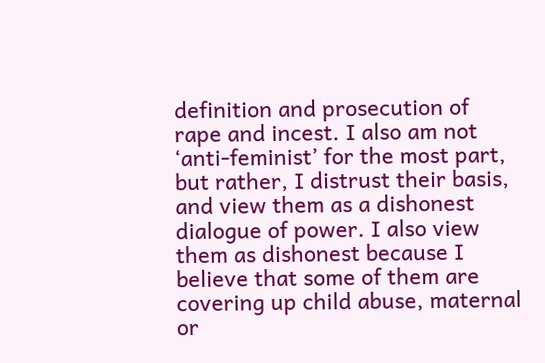definition and prosecution of rape and incest. I also am not ‘anti-feminist’ for the most part, but rather, I distrust their basis, and view them as a dishonest dialogue of power. I also view them as dishonest because I believe that some of them are covering up child abuse, maternal or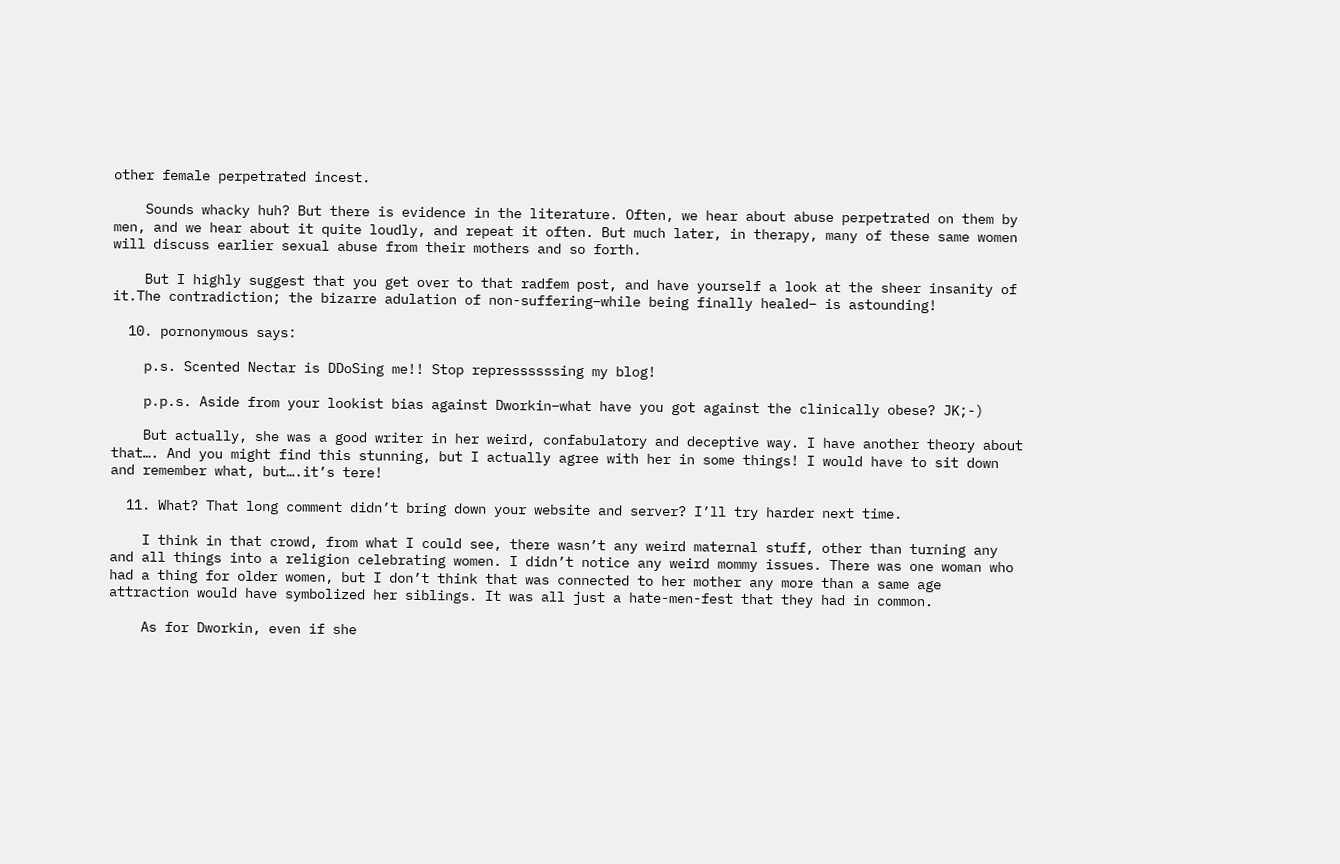other female perpetrated incest.

    Sounds whacky huh? But there is evidence in the literature. Often, we hear about abuse perpetrated on them by men, and we hear about it quite loudly, and repeat it often. But much later, in therapy, many of these same women will discuss earlier sexual abuse from their mothers and so forth.

    But I highly suggest that you get over to that radfem post, and have yourself a look at the sheer insanity of it.The contradiction; the bizarre adulation of non-suffering–while being finally healed– is astounding!

  10. pornonymous says:

    p.s. Scented Nectar is DDoSing me!! Stop repressssssing my blog!

    p.p.s. Aside from your lookist bias against Dworkin–what have you got against the clinically obese? JK;-)

    But actually, she was a good writer in her weird, confabulatory and deceptive way. I have another theory about that…. And you might find this stunning, but I actually agree with her in some things! I would have to sit down and remember what, but….it’s tere!

  11. What? That long comment didn’t bring down your website and server? I’ll try harder next time.

    I think in that crowd, from what I could see, there wasn’t any weird maternal stuff, other than turning any and all things into a religion celebrating women. I didn’t notice any weird mommy issues. There was one woman who had a thing for older women, but I don’t think that was connected to her mother any more than a same age attraction would have symbolized her siblings. It was all just a hate-men-fest that they had in common.

    As for Dworkin, even if she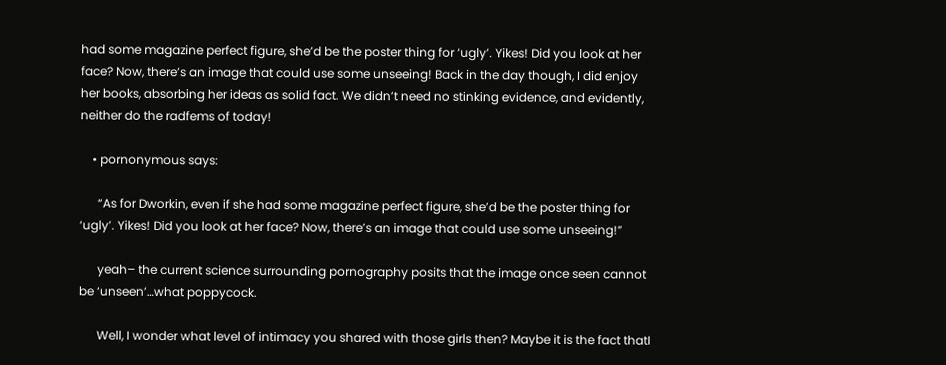had some magazine perfect figure, she’d be the poster thing for ‘ugly’. Yikes! Did you look at her face? Now, there’s an image that could use some unseeing! Back in the day though, I did enjoy her books, absorbing her ideas as solid fact. We didn’t need no stinking evidence, and evidently, neither do the radfems of today!

    • pornonymous says:

      “As for Dworkin, even if she had some magazine perfect figure, she’d be the poster thing for ‘ugly’. Yikes! Did you look at her face? Now, there’s an image that could use some unseeing!”

      yeah– the current science surrounding pornography posits that the image once seen cannot be ‘unseen’…what poppycock.

      Well, I wonder what level of intimacy you shared with those girls then? Maybe it is the fact thatI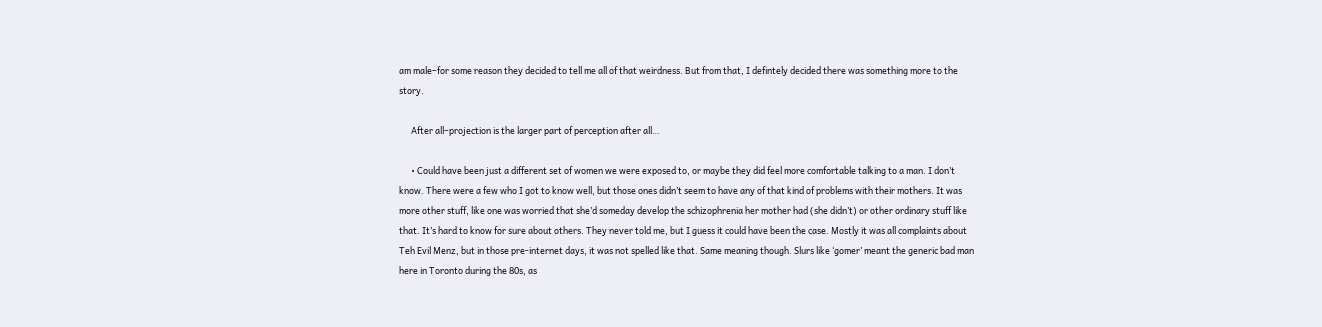am male–for some reason they decided to tell me all of that weirdness. But from that, I defintely decided there was something more to the story.

      After all–projection is the larger part of perception after all…

      • Could have been just a different set of women we were exposed to, or maybe they did feel more comfortable talking to a man. I don’t know. There were a few who I got to know well, but those ones didn’t seem to have any of that kind of problems with their mothers. It was more other stuff, like one was worried that she’d someday develop the schizophrenia her mother had (she didn’t) or other ordinary stuff like that. It’s hard to know for sure about others. They never told me, but I guess it could have been the case. Mostly it was all complaints about Teh Evil Menz, but in those pre-internet days, it was not spelled like that. Same meaning though. Slurs like ‘gomer’ meant the generic bad man here in Toronto during the 80s, as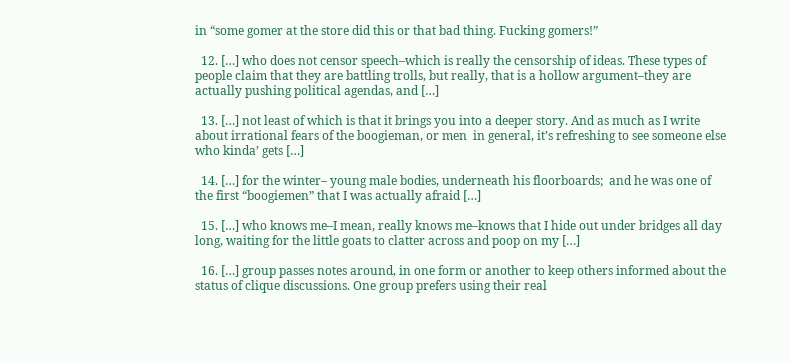in “some gomer at the store did this or that bad thing. Fucking gomers!”

  12. […] who does not censor speech–which is really the censorship of ideas. These types of people claim that they are battling trolls, but really, that is a hollow argument–they are actually pushing political agendas, and […]

  13. […] not least of which is that it brings you into a deeper story. And as much as I write about irrational fears of the boogieman, or men  in general, it’s refreshing to see someone else who kinda’ gets […]

  14. […] for the winter– young male bodies, underneath his floorboards;  and he was one of the first “boogiemen” that I was actually afraid […]

  15. […] who knows me–I mean, really knows me–knows that I hide out under bridges all day long, waiting for the little goats to clatter across and poop on my […]

  16. […] group passes notes around, in one form or another to keep others informed about the status of clique discussions. One group prefers using their real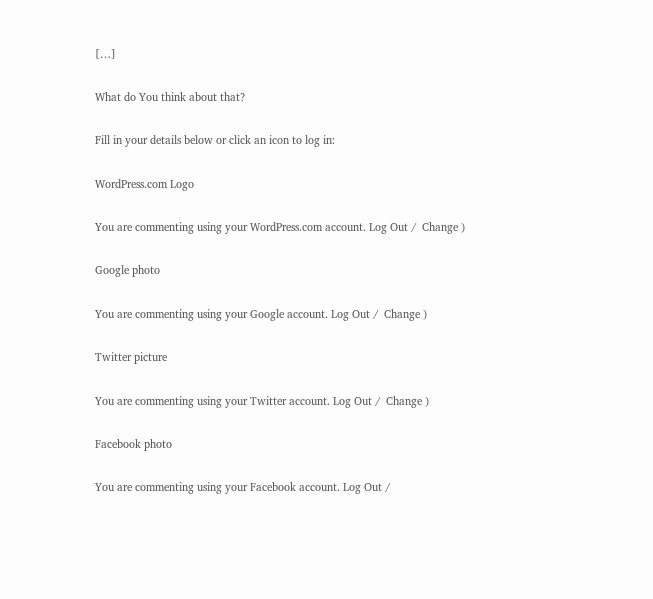[…]

What do You think about that?

Fill in your details below or click an icon to log in:

WordPress.com Logo

You are commenting using your WordPress.com account. Log Out /  Change )

Google photo

You are commenting using your Google account. Log Out /  Change )

Twitter picture

You are commenting using your Twitter account. Log Out /  Change )

Facebook photo

You are commenting using your Facebook account. Log Out /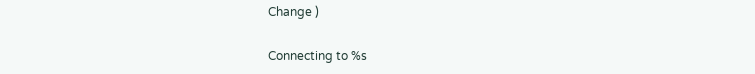Change )

Connecting to %s